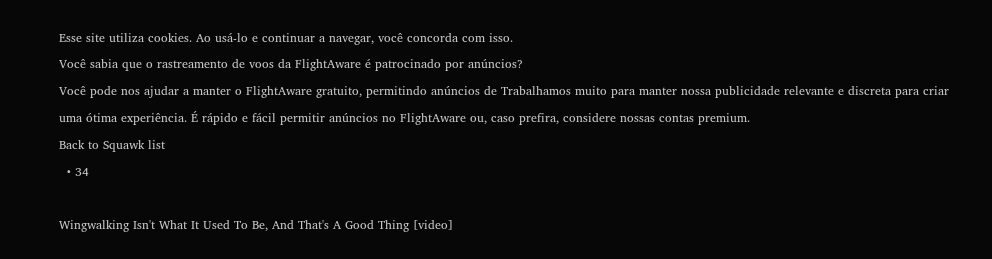Esse site utiliza cookies. Ao usá-lo e continuar a navegar, você concorda com isso.
Você sabia que o rastreamento de voos da FlightAware é patrocinado por anúncios?
Você pode nos ajudar a manter o FlightAware gratuito, permitindo anúncios de Trabalhamos muito para manter nossa publicidade relevante e discreta para criar uma ótima experiência. É rápido e fácil permitir anúncios no FlightAware ou, caso prefira, considere nossas contas premium.
Back to Squawk list
  • 34

Wingwalking Isn't What It Used To Be, And That's A Good Thing [video]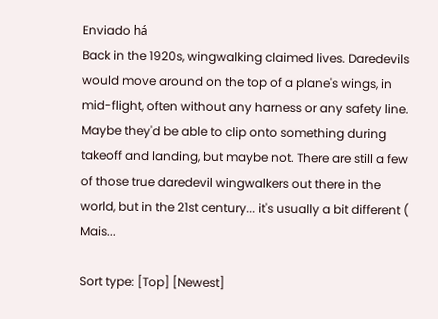Enviado há
Back in the 1920s, wingwalking claimed lives. Daredevils would move around on the top of a plane's wings, in mid-flight, often without any harness or any safety line. Maybe they'd be able to clip onto something during takeoff and landing, but maybe not. There are still a few of those true daredevil wingwalkers out there in the world, but in the 21st century... it's usually a bit different ( Mais...

Sort type: [Top] [Newest]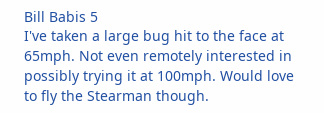Bill Babis 5
I've taken a large bug hit to the face at 65mph. Not even remotely interested in possibly trying it at 100mph. Would love to fly the Stearman though.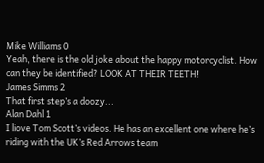Mike Williams 0
Yeah, there is the old joke about the happy motorcyclist. How can they be identified? LOOK AT THEIR TEETH!
James Simms 2
That first step’s a doozy...
Alan Dahl 1
I liove Tom Scott’s videos. He has an excellent one where he’s riding with the UK’s Red Arrows team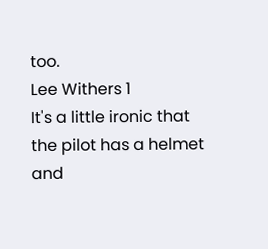too.
Lee Withers 1
It's a little ironic that the pilot has a helmet and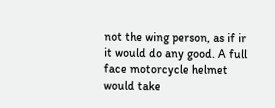not the wing person, as if ir it would do any good. A full face motorcycle helmet would take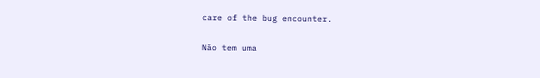care of the bug encounter.


Não tem uma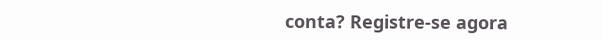conta? Registre-se agora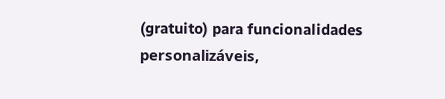(gratuito) para funcionalidades personalizáveis,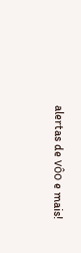alertas de vôo e mais!